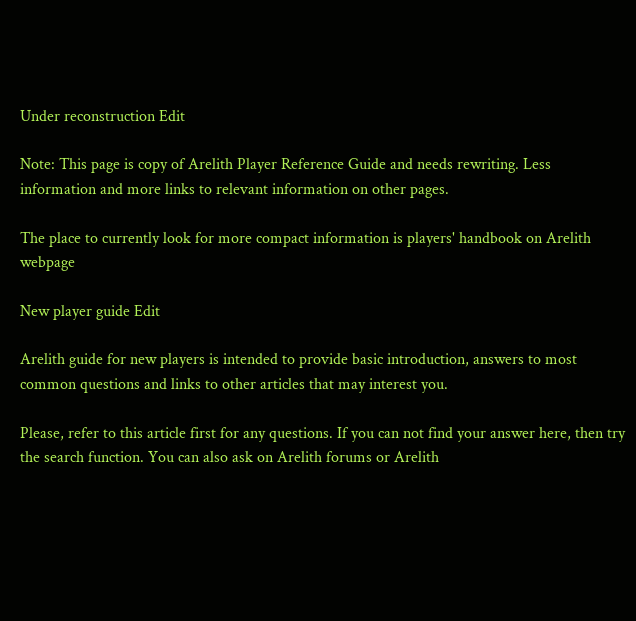Under reconstruction Edit

Note: This page is copy of Arelith Player Reference Guide and needs rewriting. Less information and more links to relevant information on other pages.

The place to currently look for more compact information is players' handbook on Arelith webpage

New player guide Edit

Arelith guide for new players is intended to provide basic introduction, answers to most common questions and links to other articles that may interest you.

Please, refer to this article first for any questions. If you can not find your answer here, then try the search function. You can also ask on Arelith forums or Arelith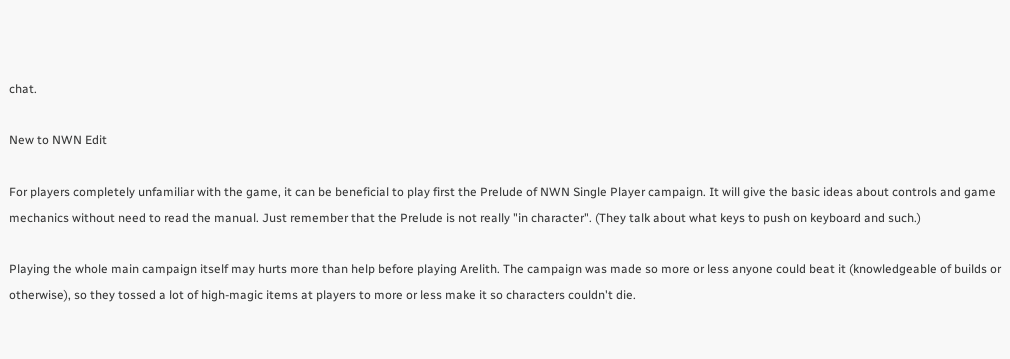chat.

New to NWN Edit

For players completely unfamiliar with the game, it can be beneficial to play first the Prelude of NWN Single Player campaign. It will give the basic ideas about controls and game mechanics without need to read the manual. Just remember that the Prelude is not really "in character". (They talk about what keys to push on keyboard and such.)

Playing the whole main campaign itself may hurts more than help before playing Arelith. The campaign was made so more or less anyone could beat it (knowledgeable of builds or otherwise), so they tossed a lot of high-magic items at players to more or less make it so characters couldn't die.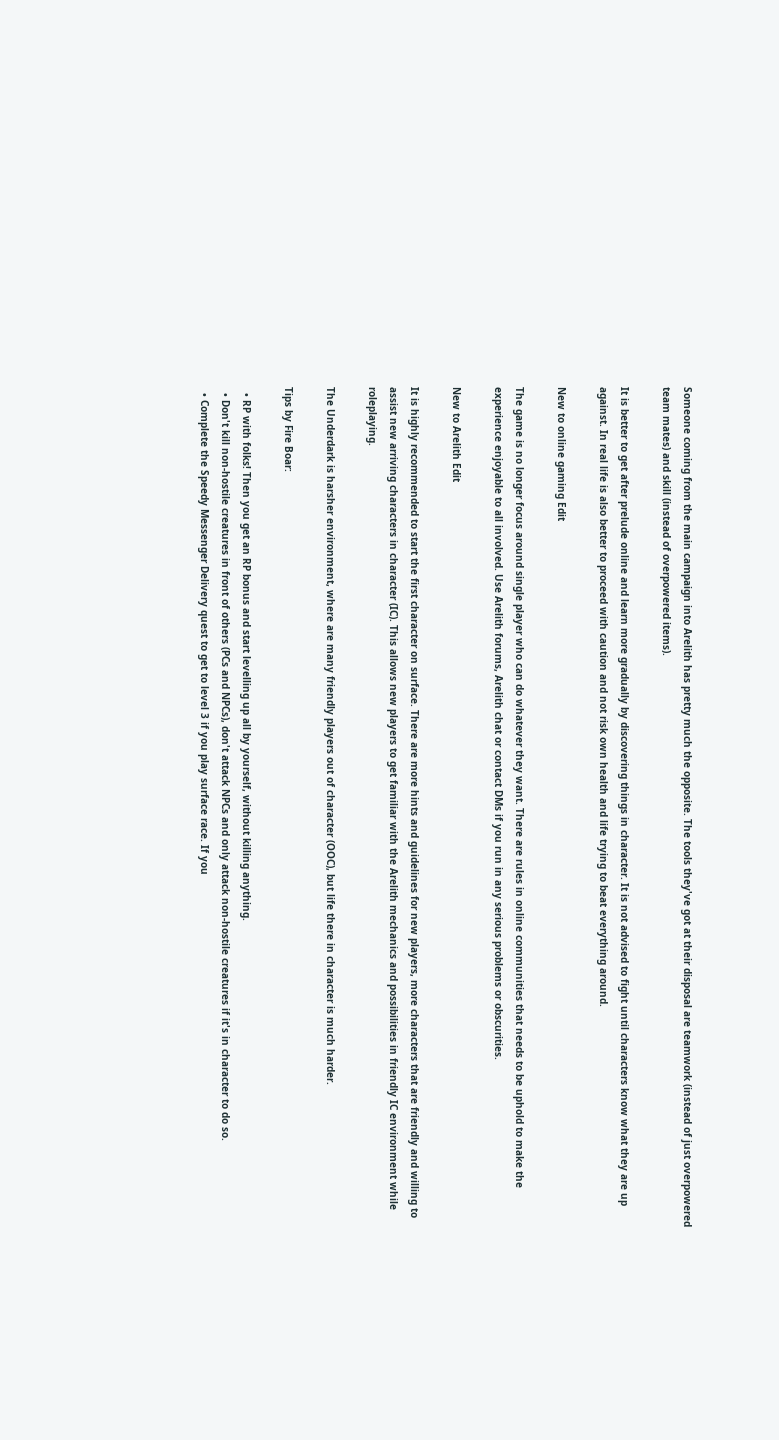Someone coming from the main campaign into Arelith has pretty much the opposite. The tools they've got at their disposal are teamwork (instead of just overpowered team mates) and skill (instead of overpowered items).

It is better to get after prelude online and learn more gradually by discovering things in character. It is not advised to fight until characters know what they are up against. In real life is also better to proceed with caution and not risk own health and life trying to beat everything around.

New to online gaming Edit

The game is no longer focus around single player who can do whatever they want. There are rules in online communities that needs to be uphold to make the experience enjoyable to all involved. Use Arelith forums, Arelith chat or contact DMs if you run in any serious problems or obscurities.

New to Arelith Edit

It is highly recommended to start the first character on surface. There are more hints and guidelines for new players, more characters that are friendly and willing to assist new arriving characters in character (IC). This allows new players to get familiar with the Arelith mechanics and possibilities in friendly IC environment while roleplaying.

The Underdark is harsher environment, where are many friendly players out of character (OOC), but life there in character is much harder.

Tips by Fire Boar:

  • RP with folks! Then you get an RP bonus and start levelling up all by yourself, without killing anything.
  • Don't kill non-hostile creatures in front of others (PCs and NPCs), don't attack NPCs and only attack non-hostile creatures if it's in character to do so.
  • Complete the Speedy Messenger Delivery quest to get to level 3 if you play surface race. If you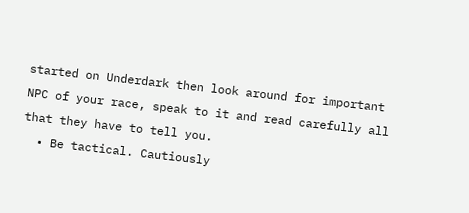started on Underdark then look around for important NPC of your race, speak to it and read carefully all that they have to tell you.
  • Be tactical. Cautiously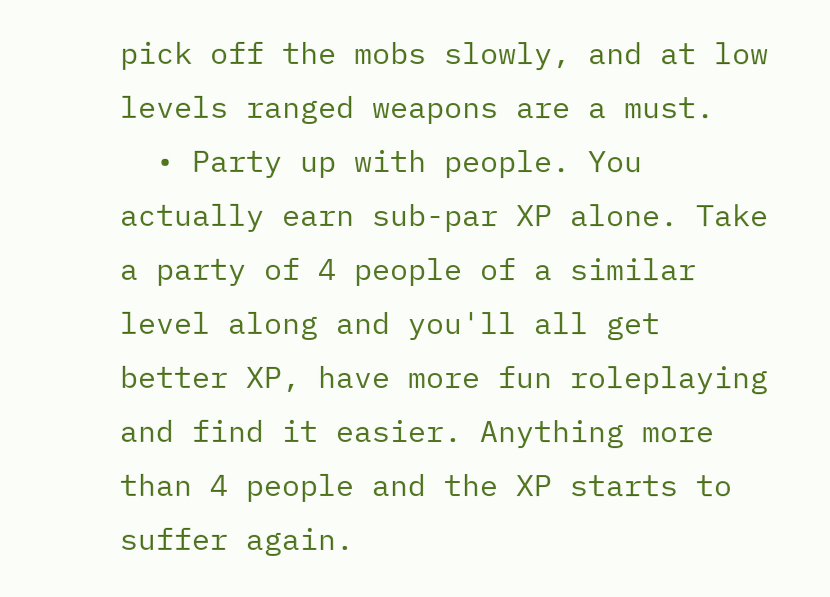pick off the mobs slowly, and at low levels ranged weapons are a must.
  • Party up with people. You actually earn sub-par XP alone. Take a party of 4 people of a similar level along and you'll all get better XP, have more fun roleplaying and find it easier. Anything more than 4 people and the XP starts to suffer again.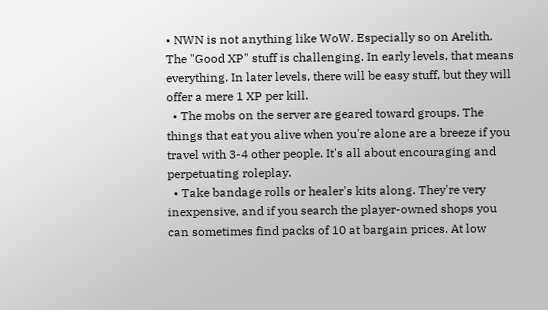• NWN is not anything like WoW. Especially so on Arelith. The "Good XP" stuff is challenging. In early levels, that means everything. In later levels, there will be easy stuff, but they will offer a mere 1 XP per kill.
  • The mobs on the server are geared toward groups. The things that eat you alive when you're alone are a breeze if you travel with 3-4 other people. It's all about encouraging and perpetuating roleplay.
  • Take bandage rolls or healer's kits along. They're very inexpensive, and if you search the player-owned shops you can sometimes find packs of 10 at bargain prices. At low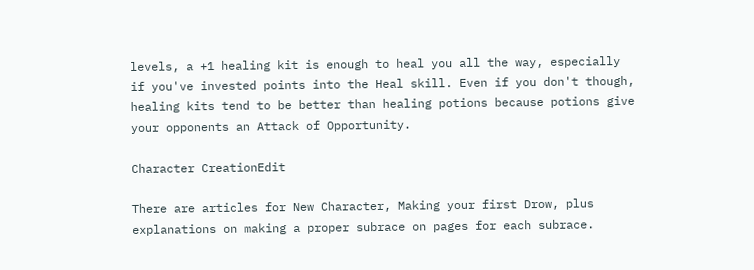levels, a +1 healing kit is enough to heal you all the way, especially if you've invested points into the Heal skill. Even if you don't though, healing kits tend to be better than healing potions because potions give your opponents an Attack of Opportunity.

Character CreationEdit

There are articles for New Character, Making your first Drow, plus explanations on making a proper subrace on pages for each subrace.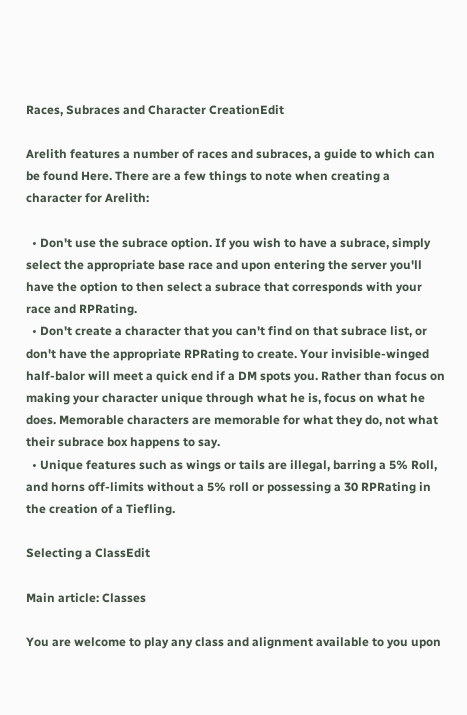Races, Subraces and Character CreationEdit

Arelith features a number of races and subraces, a guide to which can be found Here. There are a few things to note when creating a character for Arelith:

  • Don't use the subrace option. If you wish to have a subrace, simply select the appropriate base race and upon entering the server you'll have the option to then select a subrace that corresponds with your race and RPRating.
  • Don't create a character that you can't find on that subrace list, or don't have the appropriate RPRating to create. Your invisible-winged half-balor will meet a quick end if a DM spots you. Rather than focus on making your character unique through what he is, focus on what he does. Memorable characters are memorable for what they do, not what their subrace box happens to say.
  • Unique features such as wings or tails are illegal, barring a 5% Roll, and horns off-limits without a 5% roll or possessing a 30 RPRating in the creation of a Tiefling.

Selecting a ClassEdit

Main article: Classes

You are welcome to play any class and alignment available to you upon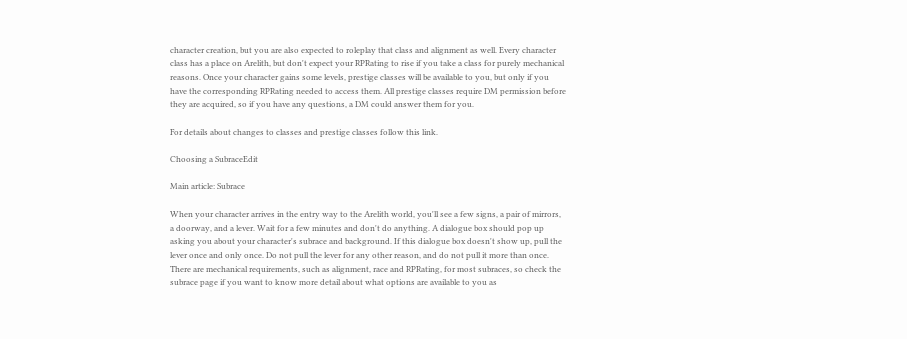character creation, but you are also expected to roleplay that class and alignment as well. Every character class has a place on Arelith, but don't expect your RPRating to rise if you take a class for purely mechanical reasons. Once your character gains some levels, prestige classes will be available to you, but only if you have the corresponding RPRating needed to access them. All prestige classes require DM permission before they are acquired, so if you have any questions, a DM could answer them for you.

For details about changes to classes and prestige classes follow this link.

Choosing a SubraceEdit

Main article: Subrace

When your character arrives in the entry way to the Arelith world, you'll see a few signs, a pair of mirrors, a doorway, and a lever. Wait for a few minutes and don't do anything. A dialogue box should pop up asking you about your character's subrace and background. If this dialogue box doesn't show up, pull the lever once and only once. Do not pull the lever for any other reason, and do not pull it more than once. There are mechanical requirements, such as alignment, race and RPRating, for most subraces, so check the subrace page if you want to know more detail about what options are available to you as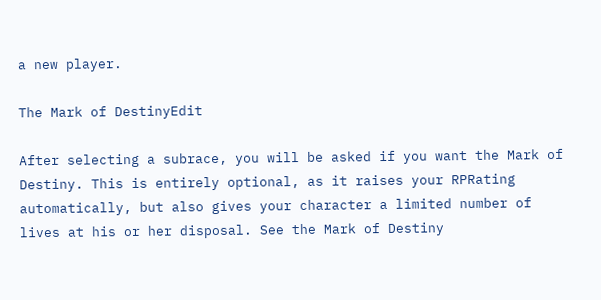a new player.

The Mark of DestinyEdit

After selecting a subrace, you will be asked if you want the Mark of Destiny. This is entirely optional, as it raises your RPRating automatically, but also gives your character a limited number of lives at his or her disposal. See the Mark of Destiny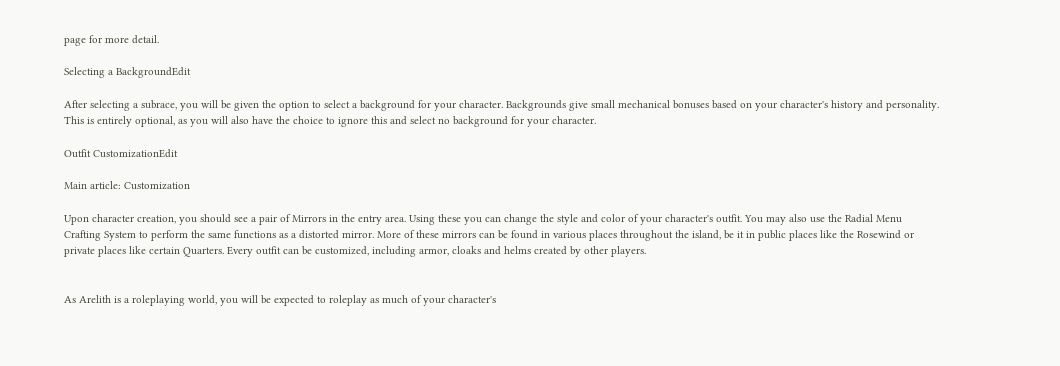page for more detail.

Selecting a BackgroundEdit

After selecting a subrace, you will be given the option to select a background for your character. Backgrounds give small mechanical bonuses based on your character's history and personality. This is entirely optional, as you will also have the choice to ignore this and select no background for your character.

Outfit CustomizationEdit

Main article: Customization

Upon character creation, you should see a pair of Mirrors in the entry area. Using these you can change the style and color of your character's outfit. You may also use the Radial Menu Crafting System to perform the same functions as a distorted mirror. More of these mirrors can be found in various places throughout the island, be it in public places like the Rosewind or private places like certain Quarters. Every outfit can be customized, including armor, cloaks and helms created by other players.


As Arelith is a roleplaying world, you will be expected to roleplay as much of your character's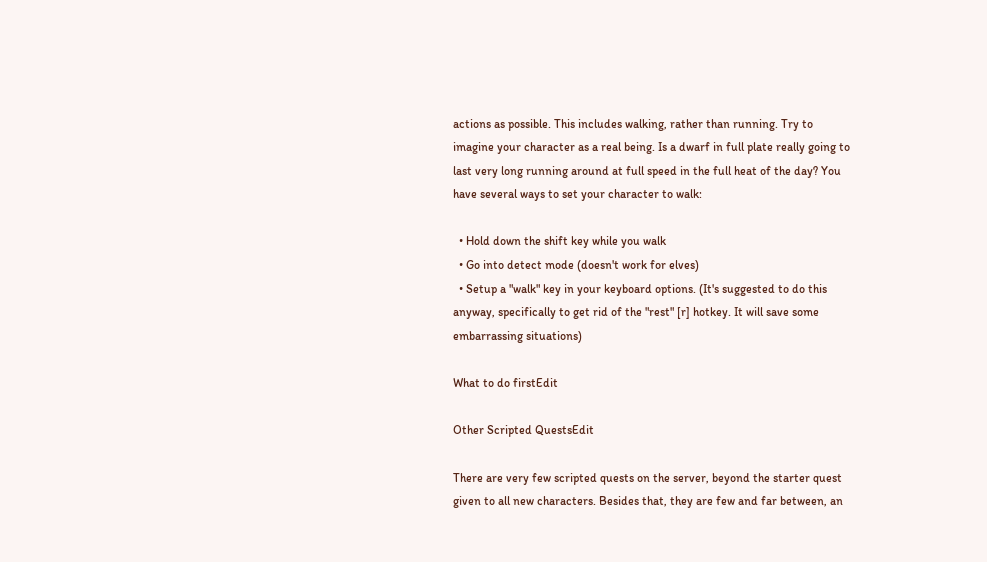actions as possible. This includes walking, rather than running. Try to imagine your character as a real being. Is a dwarf in full plate really going to last very long running around at full speed in the full heat of the day? You have several ways to set your character to walk:

  • Hold down the shift key while you walk
  • Go into detect mode (doesn't work for elves)
  • Setup a "walk" key in your keyboard options. (It's suggested to do this anyway, specifically to get rid of the "rest" [r] hotkey. It will save some embarrassing situations)

What to do firstEdit

Other Scripted QuestsEdit

There are very few scripted quests on the server, beyond the starter quest given to all new characters. Besides that, they are few and far between, an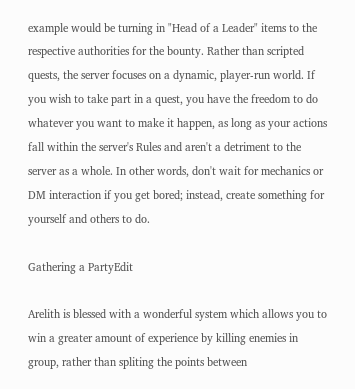example would be turning in "Head of a Leader" items to the respective authorities for the bounty. Rather than scripted quests, the server focuses on a dynamic, player-run world. If you wish to take part in a quest, you have the freedom to do whatever you want to make it happen, as long as your actions fall within the server's Rules and aren't a detriment to the server as a whole. In other words, don't wait for mechanics or DM interaction if you get bored; instead, create something for yourself and others to do.

Gathering a PartyEdit

Arelith is blessed with a wonderful system which allows you to win a greater amount of experience by killing enemies in group, rather than spliting the points between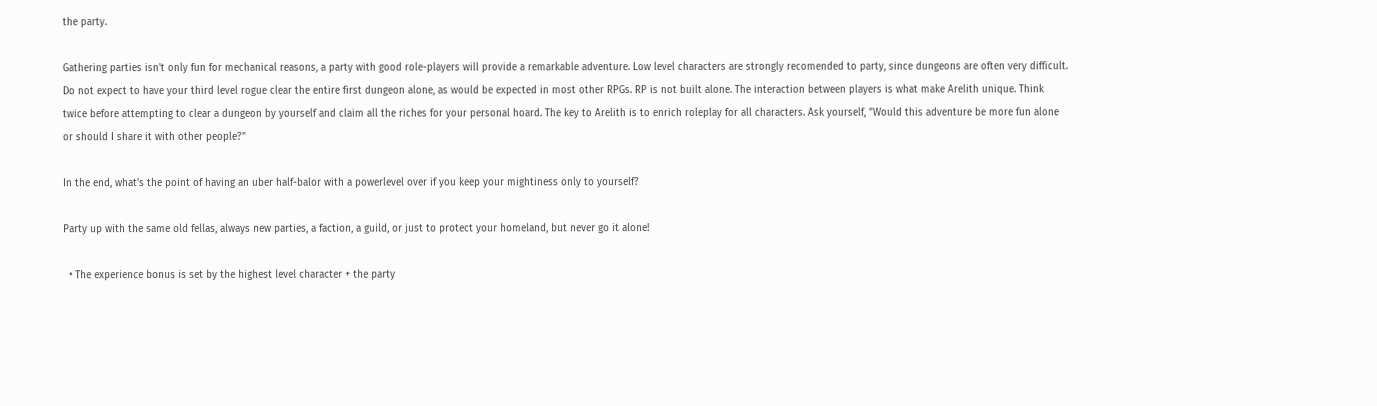the party.

Gathering parties isn't only fun for mechanical reasons, a party with good role-players will provide a remarkable adventure. Low level characters are strongly recomended to party, since dungeons are often very difficult. Do not expect to have your third level rogue clear the entire first dungeon alone, as would be expected in most other RPGs. RP is not built alone. The interaction between players is what make Arelith unique. Think twice before attempting to clear a dungeon by yourself and claim all the riches for your personal hoard. The key to Arelith is to enrich roleplay for all characters. Ask yourself, "Would this adventure be more fun alone or should I share it with other people?"

In the end, what's the point of having an uber half-balor with a powerlevel over if you keep your mightiness only to yourself?

Party up with the same old fellas, always new parties, a faction, a guild, or just to protect your homeland, but never go it alone!

  • The experience bonus is set by the highest level character + the party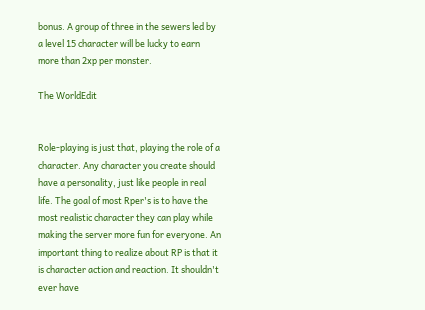bonus. A group of three in the sewers led by a level 15 character will be lucky to earn more than 2xp per monster.

The WorldEdit


Role-playing is just that, playing the role of a character. Any character you create should have a personality, just like people in real life. The goal of most Rper's is to have the most realistic character they can play while making the server more fun for everyone. An important thing to realize about RP is that it is character action and reaction. It shouldn't ever have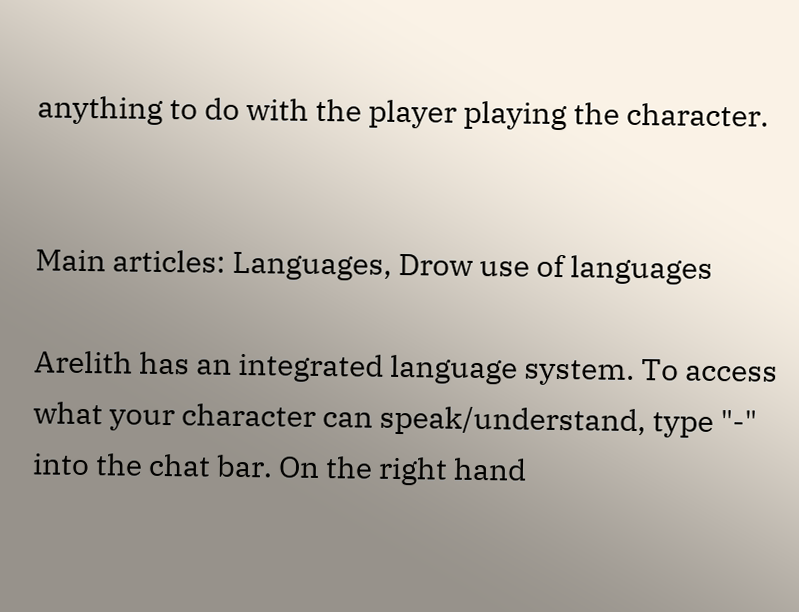anything to do with the player playing the character.


Main articles: Languages, Drow use of languages

Arelith has an integrated language system. To access what your character can speak/understand, type "-" into the chat bar. On the right hand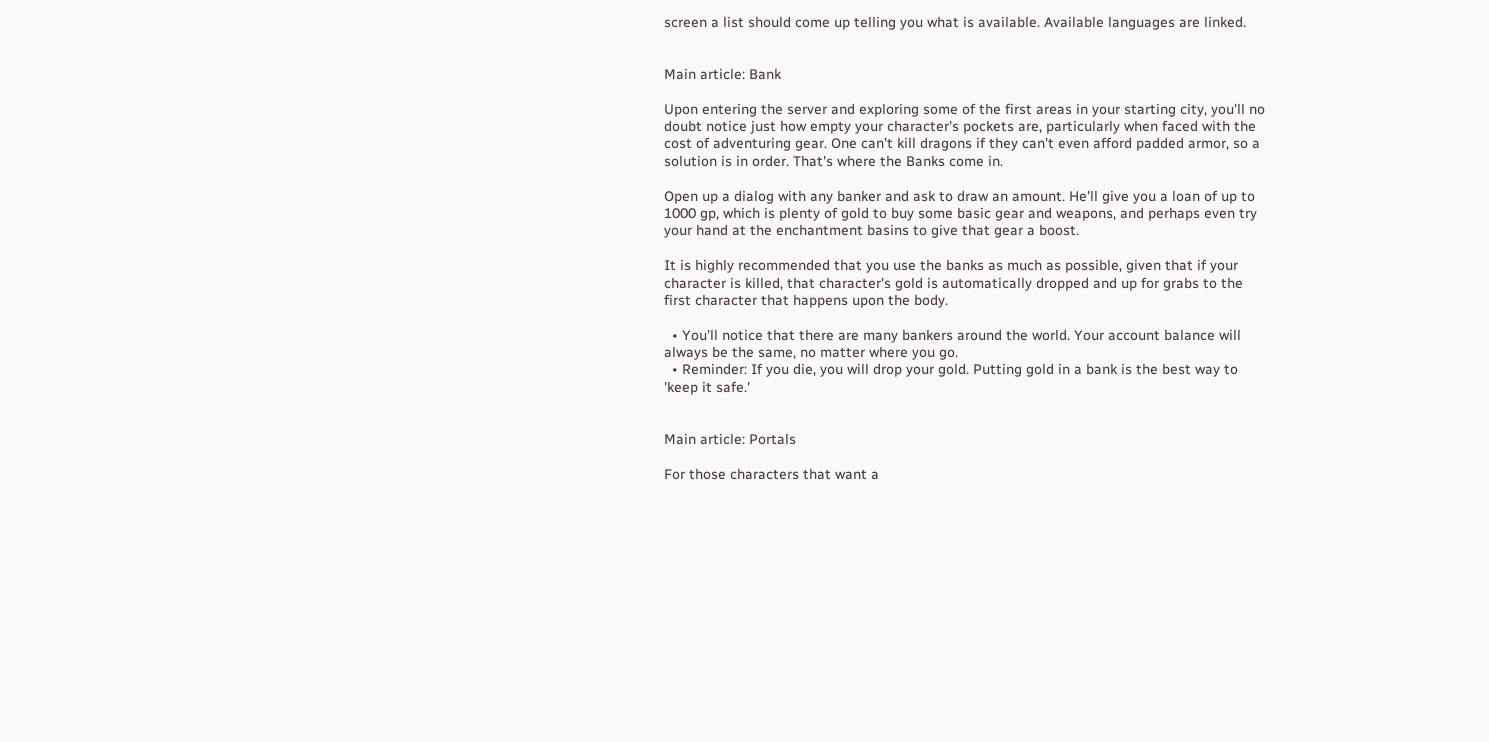screen a list should come up telling you what is available. Available languages are linked.


Main article: Bank

Upon entering the server and exploring some of the first areas in your starting city, you'll no doubt notice just how empty your character's pockets are, particularly when faced with the cost of adventuring gear. One can't kill dragons if they can't even afford padded armor, so a solution is in order. That's where the Banks come in.

Open up a dialog with any banker and ask to draw an amount. He'll give you a loan of up to 1000 gp, which is plenty of gold to buy some basic gear and weapons, and perhaps even try your hand at the enchantment basins to give that gear a boost.

It is highly recommended that you use the banks as much as possible, given that if your character is killed, that character's gold is automatically dropped and up for grabs to the first character that happens upon the body.

  • You'll notice that there are many bankers around the world. Your account balance will always be the same, no matter where you go.
  • Reminder: If you die, you will drop your gold. Putting gold in a bank is the best way to 'keep it safe.'


Main article: Portals

For those characters that want a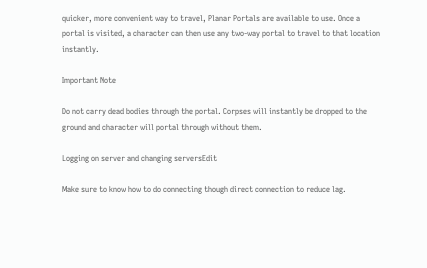quicker, more convenient way to travel, Planar Portals are available to use. Once a portal is visited, a character can then use any two-way portal to travel to that location instantly.

Important Note

Do not carry dead bodies through the portal. Corpses will instantly be dropped to the ground and character will portal through without them.

Logging on server and changing serversEdit

Make sure to know how to do connecting though direct connection to reduce lag.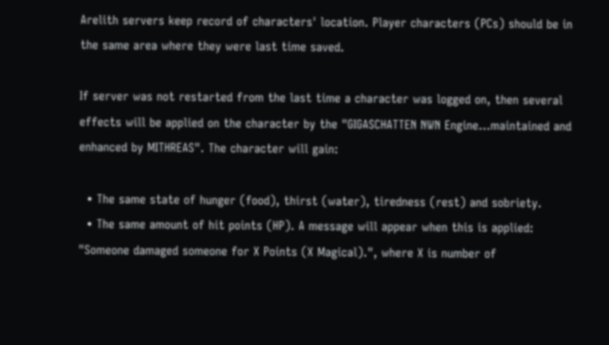Arelith servers keep record of characters' location. Player characters (PCs) should be in the same area where they were last time saved.

If server was not restarted from the last time a character was logged on, then several effects will be applied on the character by the "GIGASCHATTEN NWN Engine...maintained and enhanced by MITHREAS". The character will gain:

  • The same state of hunger (food), thirst (water), tiredness (rest) and sobriety.
  • The same amount of hit points (HP). A message will appear when this is applied: "Someone damaged someone for X Points (X Magical).", where X is number of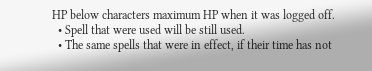HP below characters maximum HP when it was logged off.
  • Spell that were used will be still used.
  • The same spells that were in effect, if their time has not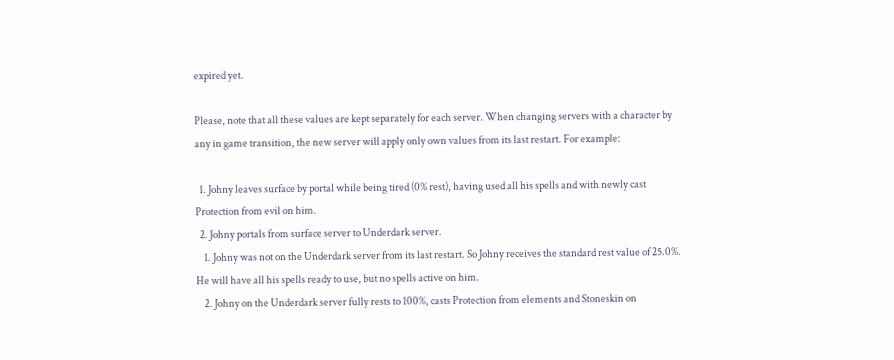expired yet.

Please, note that all these values are kept separately for each server. When changing servers with a character by any in game transition, the new server will apply only own values from its last restart. For example:

  1. Johny leaves surface by portal while being tired (0% rest), having used all his spells and with newly cast Protection from evil on him.
  2. Johny portals from surface server to Underdark server.
    1. Johny was not on the Underdark server from its last restart. So Johny receives the standard rest value of 25.0%. He will have all his spells ready to use, but no spells active on him.
    2. Johny on the Underdark server fully rests to 100%, casts Protection from elements and Stoneskin on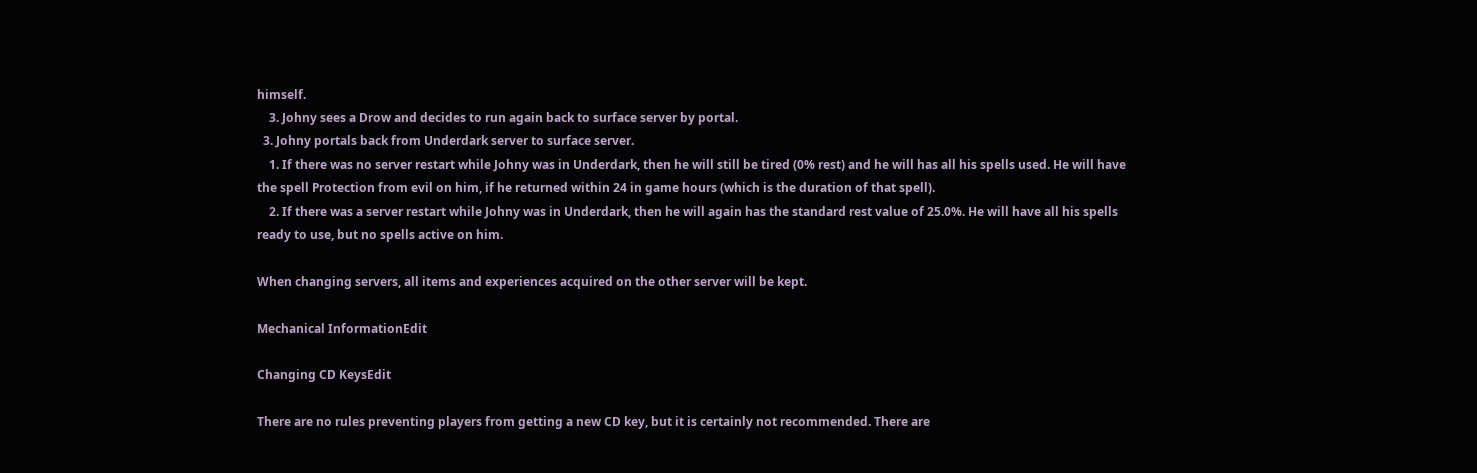himself.
    3. Johny sees a Drow and decides to run again back to surface server by portal.
  3. Johny portals back from Underdark server to surface server.
    1. If there was no server restart while Johny was in Underdark, then he will still be tired (0% rest) and he will has all his spells used. He will have the spell Protection from evil on him, if he returned within 24 in game hours (which is the duration of that spell).
    2. If there was a server restart while Johny was in Underdark, then he will again has the standard rest value of 25.0%. He will have all his spells ready to use, but no spells active on him.

When changing servers, all items and experiences acquired on the other server will be kept.

Mechanical InformationEdit

Changing CD KeysEdit

There are no rules preventing players from getting a new CD key, but it is certainly not recommended. There are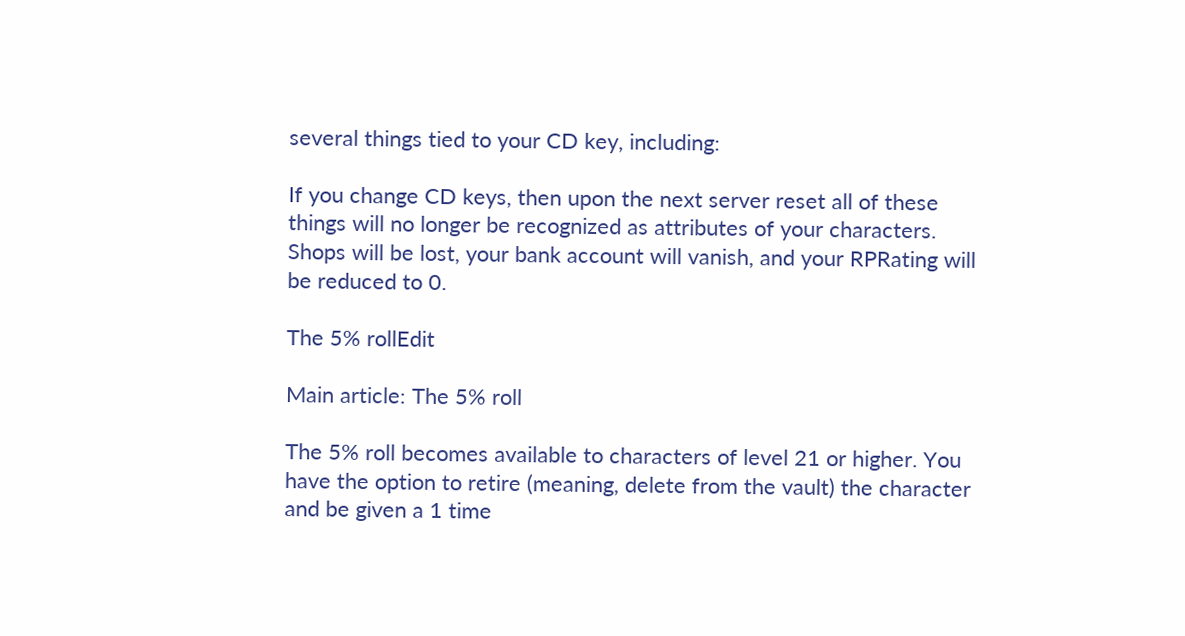several things tied to your CD key, including:

If you change CD keys, then upon the next server reset all of these things will no longer be recognized as attributes of your characters. Shops will be lost, your bank account will vanish, and your RPRating will be reduced to 0.

The 5% rollEdit

Main article: The 5% roll

The 5% roll becomes available to characters of level 21 or higher. You have the option to retire (meaning, delete from the vault) the character and be given a 1 time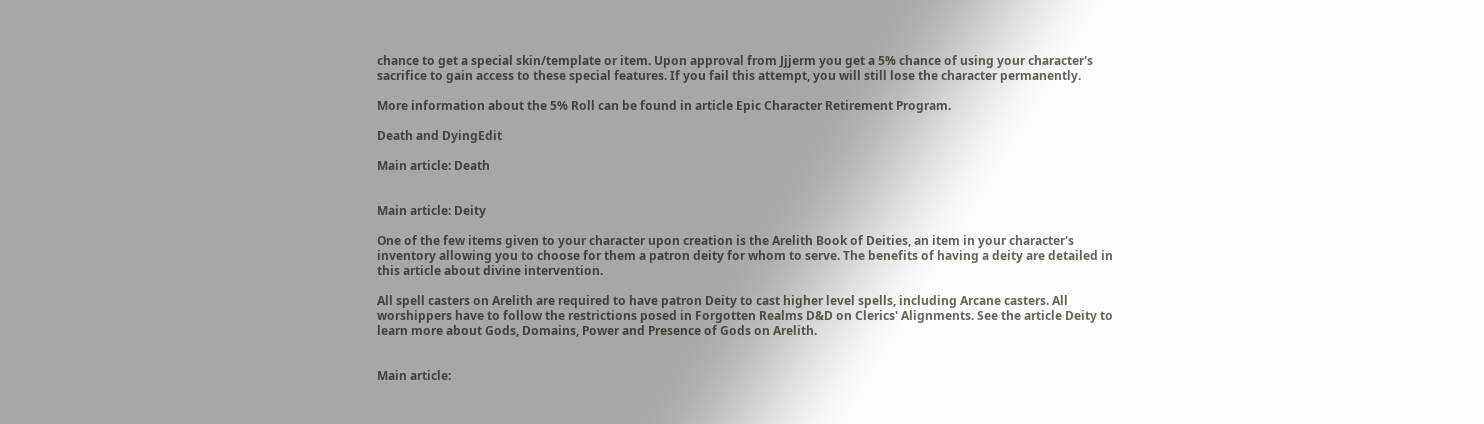chance to get a special skin/template or item. Upon approval from Jjjerm you get a 5% chance of using your character's sacrifice to gain access to these special features. If you fail this attempt, you will still lose the character permanently.

More information about the 5% Roll can be found in article Epic Character Retirement Program.

Death and DyingEdit

Main article: Death


Main article: Deity

One of the few items given to your character upon creation is the Arelith Book of Deities, an item in your character's inventory allowing you to choose for them a patron deity for whom to serve. The benefits of having a deity are detailed in this article about divine intervention.

All spell casters on Arelith are required to have patron Deity to cast higher level spells, including Arcane casters. All worshippers have to follow the restrictions posed in Forgotten Realms D&D on Clerics' Alignments. See the article Deity to learn more about Gods, Domains, Power and Presence of Gods on Arelith.


Main article: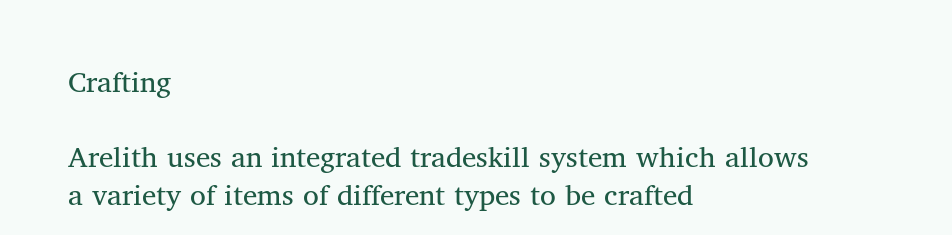Crafting

Arelith uses an integrated tradeskill system which allows a variety of items of different types to be crafted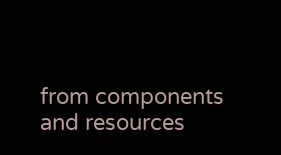from components and resources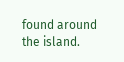found around the island.